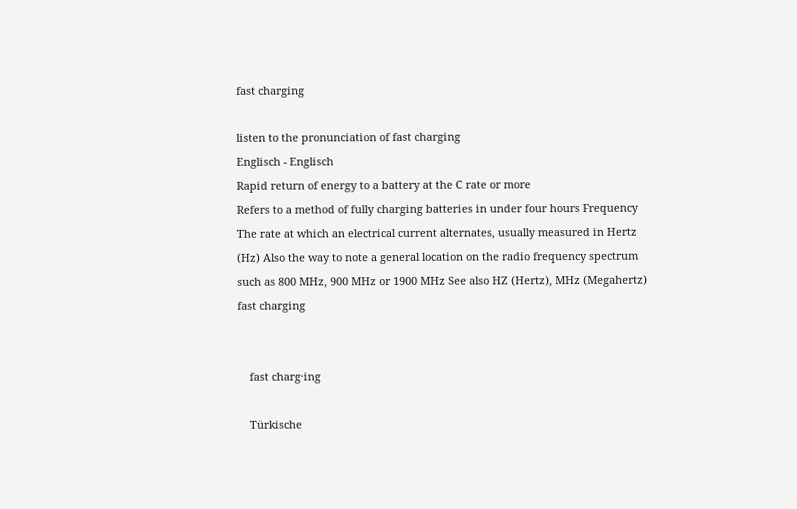fast charging

listen to the pronunciation of fast charging
Englisch - Englisch
Rapid return of energy to a battery at the C rate or more
Refers to a method of fully charging batteries in under four hours Frequency The rate at which an electrical current alternates, usually measured in Hertz (Hz) Also the way to note a general location on the radio frequency spectrum such as 800 MHz, 900 MHz or 1900 MHz See also HZ (Hertz), MHz (Megahertz)
fast charging


    fast charg·ing

    Türkische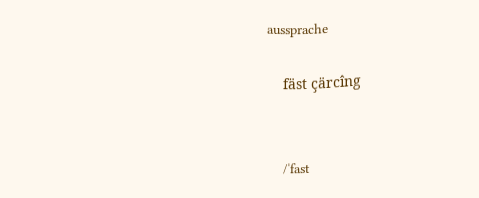aussprache

    fäst çärcîng


    /ˈfast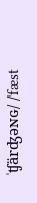ˈʧärʤəɴɢ/ /ˈfæst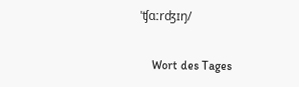ˈʧɑːrʤɪŋ/

    Wort des Tages